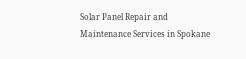Solar Panel Repair and Maintenance Services in Spokane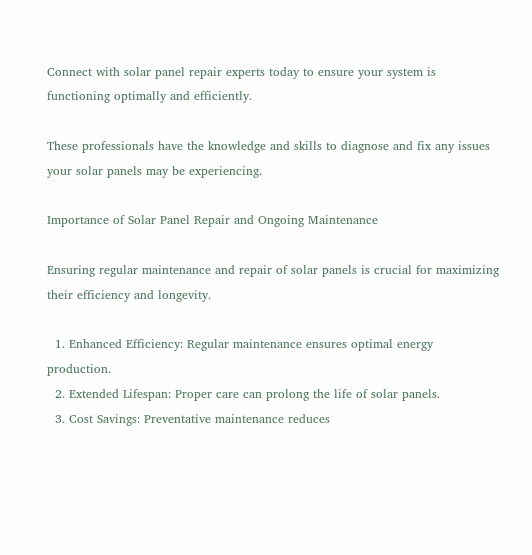Connect with solar panel repair experts today to ensure your system is functioning optimally and efficiently.

These professionals have the knowledge and skills to diagnose and fix any issues your solar panels may be experiencing.

Importance of Solar Panel Repair and Ongoing Maintenance

Ensuring regular maintenance and repair of solar panels is crucial for maximizing their efficiency and longevity.

  1. Enhanced Efficiency: Regular maintenance ensures optimal energy production.
  2. Extended Lifespan: Proper care can prolong the life of solar panels.
  3. Cost Savings: Preventative maintenance reduces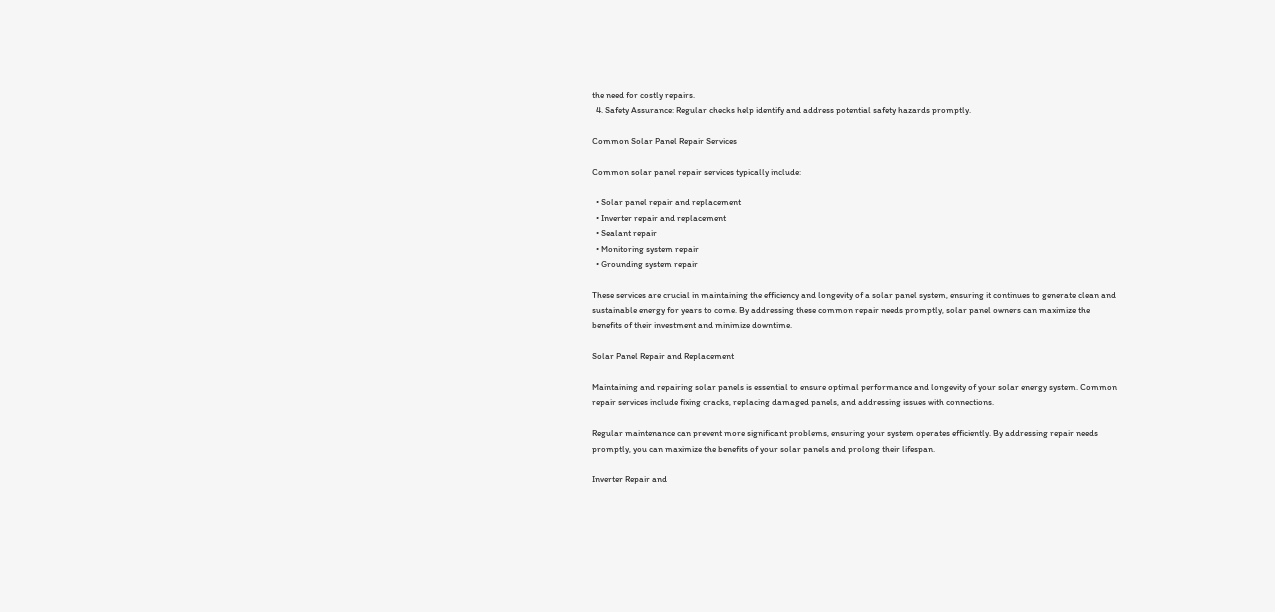the need for costly repairs.
  4. Safety Assurance: Regular checks help identify and address potential safety hazards promptly.

Common Solar Panel Repair Services

Common solar panel repair services typically include:

  • Solar panel repair and replacement
  • Inverter repair and replacement
  • Sealant repair
  • Monitoring system repair
  • Grounding system repair

These services are crucial in maintaining the efficiency and longevity of a solar panel system, ensuring it continues to generate clean and sustainable energy for years to come. By addressing these common repair needs promptly, solar panel owners can maximize the benefits of their investment and minimize downtime.

Solar Panel Repair and Replacement

Maintaining and repairing solar panels is essential to ensure optimal performance and longevity of your solar energy system. Common repair services include fixing cracks, replacing damaged panels, and addressing issues with connections.

Regular maintenance can prevent more significant problems, ensuring your system operates efficiently. By addressing repair needs promptly, you can maximize the benefits of your solar panels and prolong their lifespan.

Inverter Repair and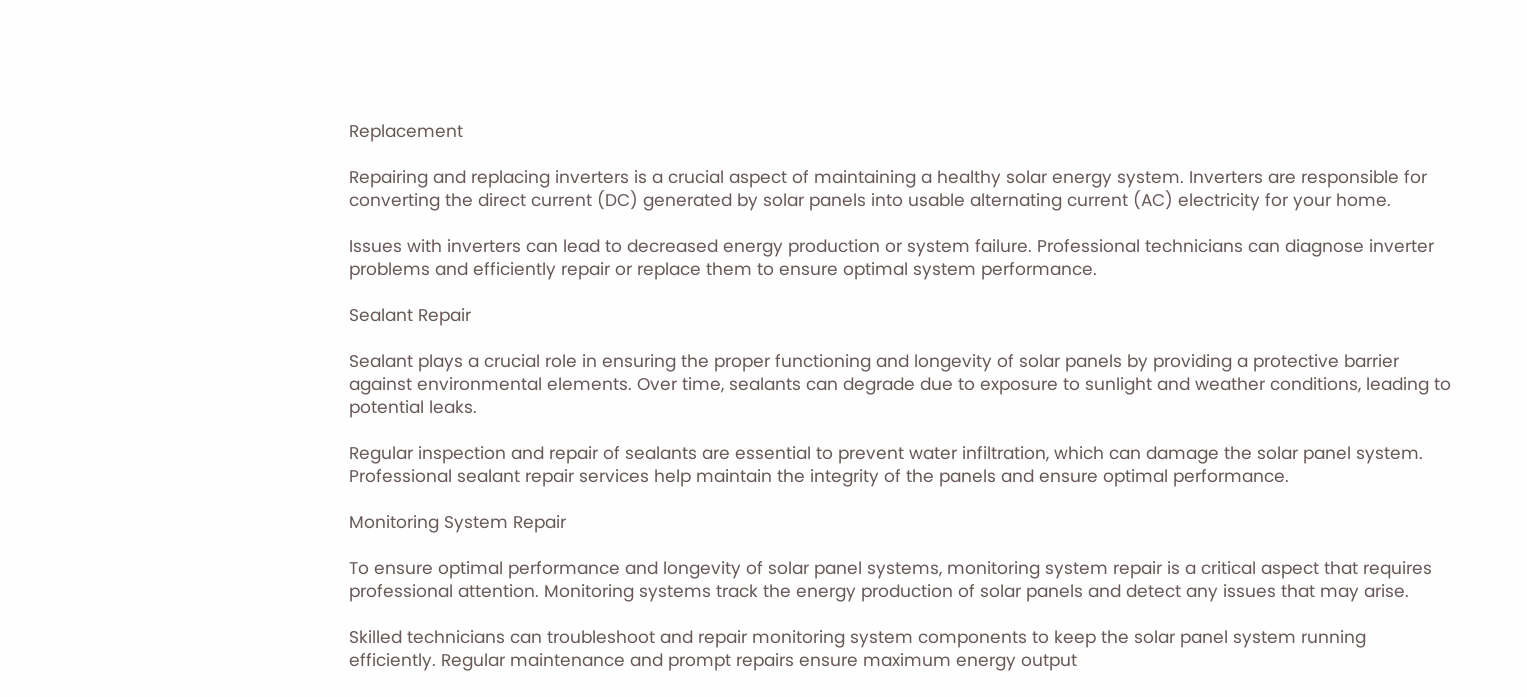Replacement

Repairing and replacing inverters is a crucial aspect of maintaining a healthy solar energy system. Inverters are responsible for converting the direct current (DC) generated by solar panels into usable alternating current (AC) electricity for your home.

Issues with inverters can lead to decreased energy production or system failure. Professional technicians can diagnose inverter problems and efficiently repair or replace them to ensure optimal system performance.

Sealant Repair

Sealant plays a crucial role in ensuring the proper functioning and longevity of solar panels by providing a protective barrier against environmental elements. Over time, sealants can degrade due to exposure to sunlight and weather conditions, leading to potential leaks.

Regular inspection and repair of sealants are essential to prevent water infiltration, which can damage the solar panel system. Professional sealant repair services help maintain the integrity of the panels and ensure optimal performance.

Monitoring System Repair

To ensure optimal performance and longevity of solar panel systems, monitoring system repair is a critical aspect that requires professional attention. Monitoring systems track the energy production of solar panels and detect any issues that may arise.

Skilled technicians can troubleshoot and repair monitoring system components to keep the solar panel system running efficiently. Regular maintenance and prompt repairs ensure maximum energy output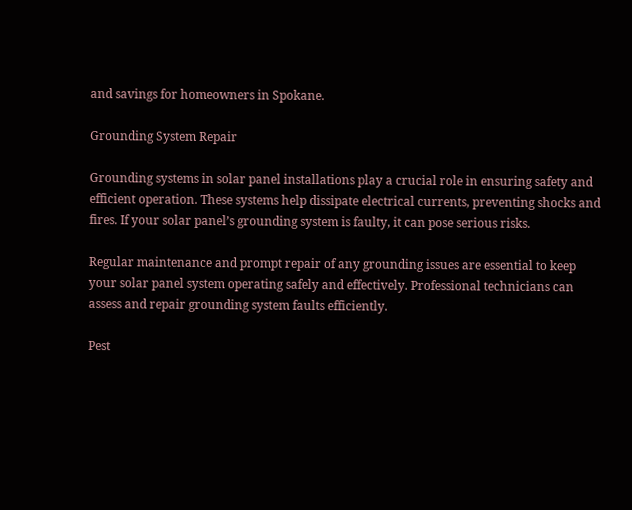and savings for homeowners in Spokane.

Grounding System Repair

Grounding systems in solar panel installations play a crucial role in ensuring safety and efficient operation. These systems help dissipate electrical currents, preventing shocks and fires. If your solar panel’s grounding system is faulty, it can pose serious risks.

Regular maintenance and prompt repair of any grounding issues are essential to keep your solar panel system operating safely and effectively. Professional technicians can assess and repair grounding system faults efficiently.

Pest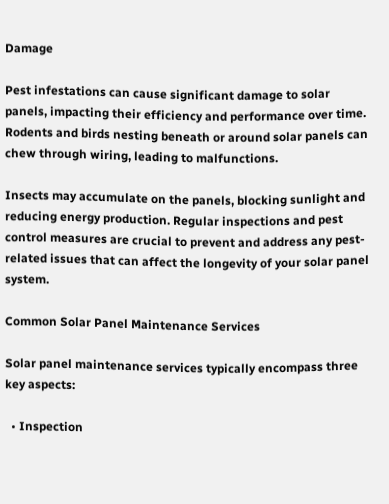Damage

Pest infestations can cause significant damage to solar panels, impacting their efficiency and performance over time. Rodents and birds nesting beneath or around solar panels can chew through wiring, leading to malfunctions.

Insects may accumulate on the panels, blocking sunlight and reducing energy production. Regular inspections and pest control measures are crucial to prevent and address any pest-related issues that can affect the longevity of your solar panel system.

Common Solar Panel Maintenance Services

Solar panel maintenance services typically encompass three key aspects:

  • Inspection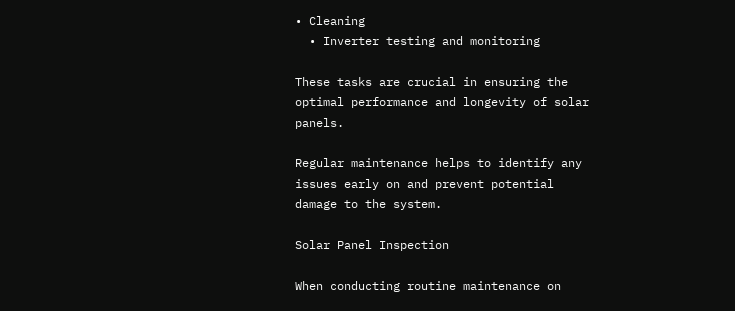• Cleaning
  • Inverter testing and monitoring

These tasks are crucial in ensuring the optimal performance and longevity of solar panels.

Regular maintenance helps to identify any issues early on and prevent potential damage to the system.

Solar Panel Inspection

When conducting routine maintenance on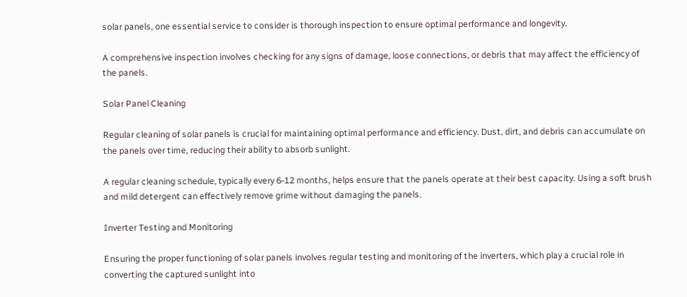solar panels, one essential service to consider is thorough inspection to ensure optimal performance and longevity.

A comprehensive inspection involves checking for any signs of damage, loose connections, or debris that may affect the efficiency of the panels.

Solar Panel Cleaning

Regular cleaning of solar panels is crucial for maintaining optimal performance and efficiency. Dust, dirt, and debris can accumulate on the panels over time, reducing their ability to absorb sunlight.

A regular cleaning schedule, typically every 6-12 months, helps ensure that the panels operate at their best capacity. Using a soft brush and mild detergent can effectively remove grime without damaging the panels.

Inverter Testing and Monitoring

Ensuring the proper functioning of solar panels involves regular testing and monitoring of the inverters, which play a crucial role in converting the captured sunlight into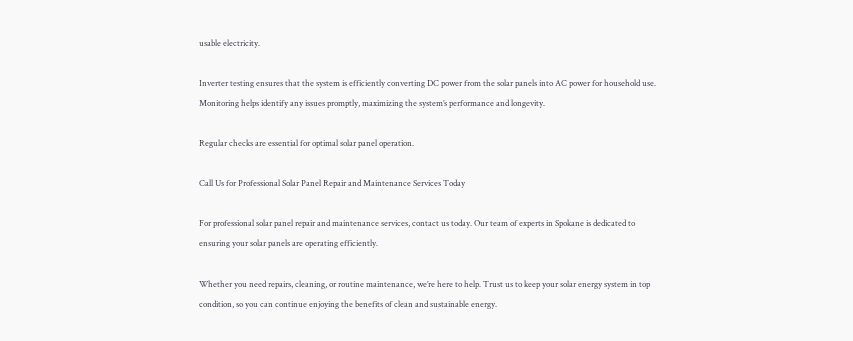usable electricity.

Inverter testing ensures that the system is efficiently converting DC power from the solar panels into AC power for household use. Monitoring helps identify any issues promptly, maximizing the system’s performance and longevity.

Regular checks are essential for optimal solar panel operation.

Call Us for Professional Solar Panel Repair and Maintenance Services Today

For professional solar panel repair and maintenance services, contact us today. Our team of experts in Spokane is dedicated to ensuring your solar panels are operating efficiently.

Whether you need repairs, cleaning, or routine maintenance, we’re here to help. Trust us to keep your solar energy system in top condition, so you can continue enjoying the benefits of clean and sustainable energy.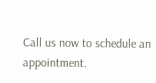Call us now to schedule an appointment.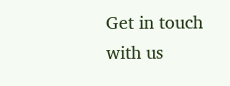Get in touch with us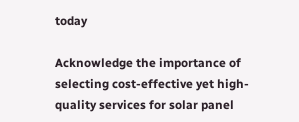today

Acknowledge the importance of selecting cost-effective yet high-quality services for solar panel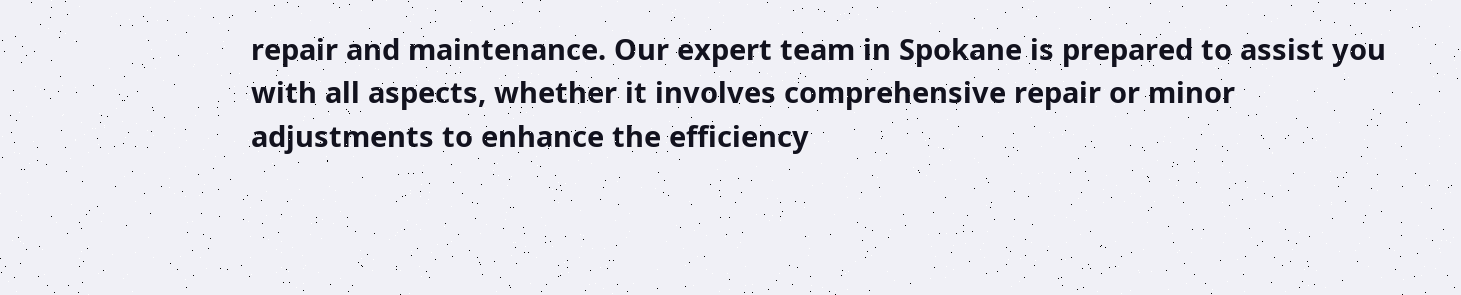repair and maintenance. Our expert team in Spokane is prepared to assist you with all aspects, whether it involves comprehensive repair or minor adjustments to enhance the efficiency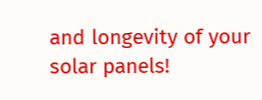and longevity of your solar panels!